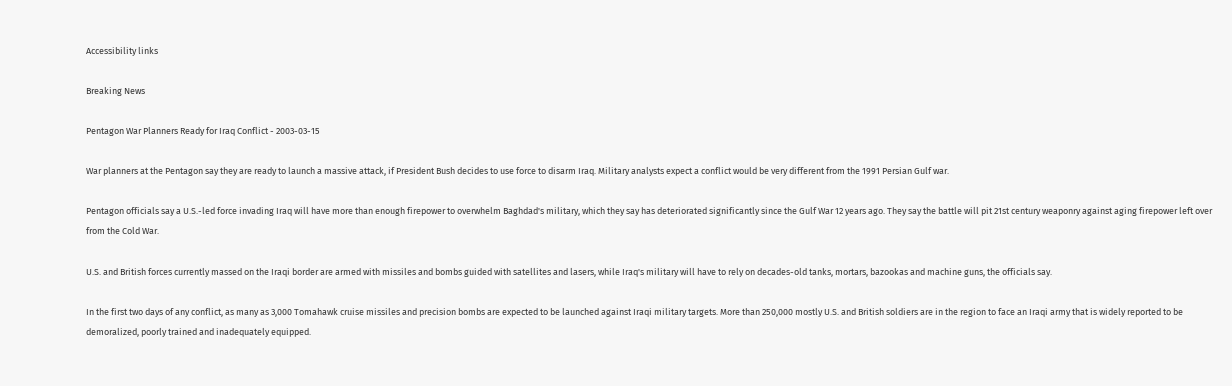Accessibility links

Breaking News

Pentagon War Planners Ready for Iraq Conflict - 2003-03-15

War planners at the Pentagon say they are ready to launch a massive attack, if President Bush decides to use force to disarm Iraq. Military analysts expect a conflict would be very different from the 1991 Persian Gulf war.

Pentagon officials say a U.S.-led force invading Iraq will have more than enough firepower to overwhelm Baghdad's military, which they say has deteriorated significantly since the Gulf War 12 years ago. They say the battle will pit 21st century weaponry against aging firepower left over from the Cold War.

U.S. and British forces currently massed on the Iraqi border are armed with missiles and bombs guided with satellites and lasers, while Iraq's military will have to rely on decades-old tanks, mortars, bazookas and machine guns, the officials say.

In the first two days of any conflict, as many as 3,000 Tomahawk cruise missiles and precision bombs are expected to be launched against Iraqi military targets. More than 250,000 mostly U.S. and British soldiers are in the region to face an Iraqi army that is widely reported to be demoralized, poorly trained and inadequately equipped.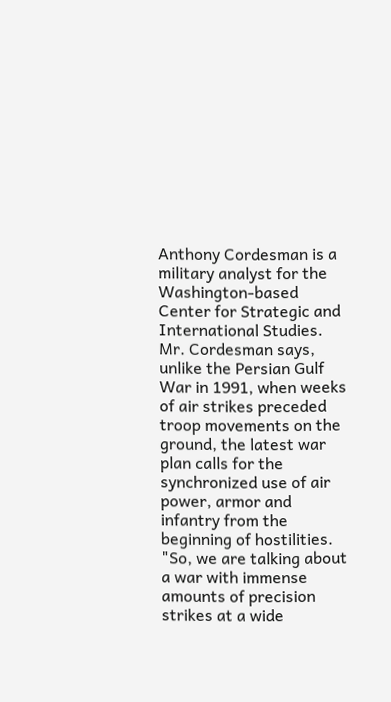Anthony Cordesman is a military analyst for the Washington-based Center for Strategic and International Studies. Mr. Cordesman says, unlike the Persian Gulf War in 1991, when weeks of air strikes preceded troop movements on the ground, the latest war plan calls for the synchronized use of air power, armor and infantry from the beginning of hostilities. "So, we are talking about a war with immense amounts of precision strikes at a wide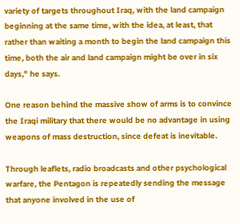variety of targets throughout Iraq, with the land campaign beginning at the same time, with the idea, at least, that rather than waiting a month to begin the land campaign this time, both the air and land campaign might be over in six days," he says.

One reason behind the massive show of arms is to convince the Iraqi military that there would be no advantage in using weapons of mass destruction, since defeat is inevitable.

Through leaflets, radio broadcasts and other psychological warfare, the Pentagon is repeatedly sending the message that anyone involved in the use of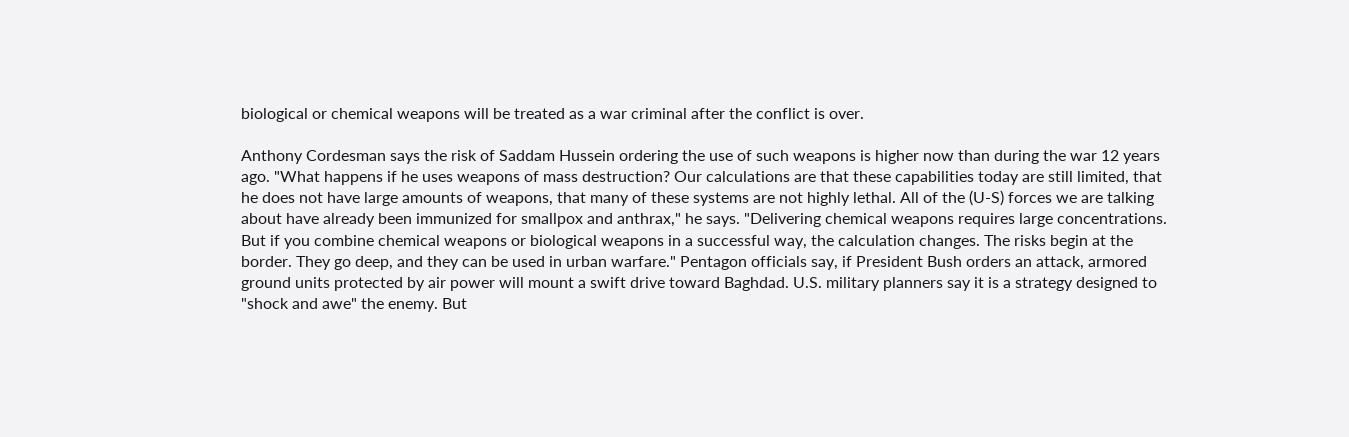biological or chemical weapons will be treated as a war criminal after the conflict is over.

Anthony Cordesman says the risk of Saddam Hussein ordering the use of such weapons is higher now than during the war 12 years ago. "What happens if he uses weapons of mass destruction? Our calculations are that these capabilities today are still limited, that he does not have large amounts of weapons, that many of these systems are not highly lethal. All of the (U-S) forces we are talking about have already been immunized for smallpox and anthrax," he says. "Delivering chemical weapons requires large concentrations. But if you combine chemical weapons or biological weapons in a successful way, the calculation changes. The risks begin at the border. They go deep, and they can be used in urban warfare." Pentagon officials say, if President Bush orders an attack, armored ground units protected by air power will mount a swift drive toward Baghdad. U.S. military planners say it is a strategy designed to "shock and awe" the enemy. But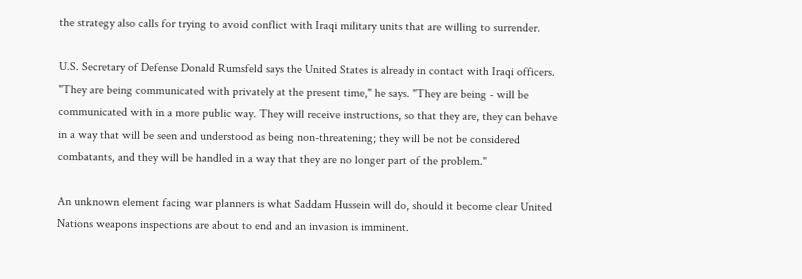the strategy also calls for trying to avoid conflict with Iraqi military units that are willing to surrender.

U.S. Secretary of Defense Donald Rumsfeld says the United States is already in contact with Iraqi officers. "They are being communicated with privately at the present time," he says. "They are being - will be communicated with in a more public way. They will receive instructions, so that they are, they can behave in a way that will be seen and understood as being non-threatening; they will be not be considered combatants, and they will be handled in a way that they are no longer part of the problem."

An unknown element facing war planners is what Saddam Hussein will do, should it become clear United Nations weapons inspections are about to end and an invasion is imminent.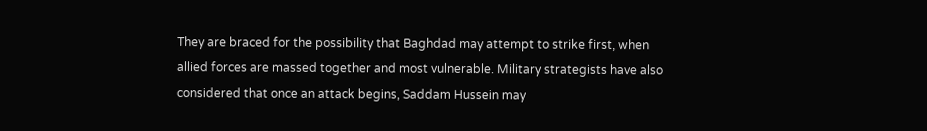They are braced for the possibility that Baghdad may attempt to strike first, when allied forces are massed together and most vulnerable. Military strategists have also considered that once an attack begins, Saddam Hussein may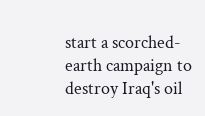start a scorched-earth campaign to destroy Iraq's oil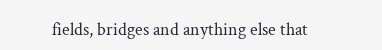fields, bridges and anything else that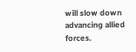will slow down advancing allied forces.